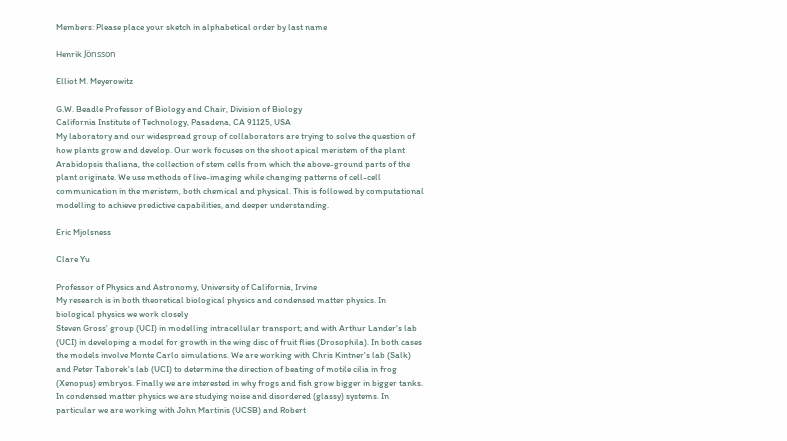Members: Please place your sketch in alphabetical order by last name

Henrik Jönsson

Elliot M. Meyerowitz

G.W. Beadle Professor of Biology and Chair, Division of Biology
California Institute of Technology, Pasadena, CA 91125, USA
My laboratory and our widespread group of collaborators are trying to solve the question of how plants grow and develop. Our work focuses on the shoot apical meristem of the plant Arabidopsis thaliana, the collection of stem cells from which the above-ground parts of the plant originate. We use methods of live-imaging while changing patterns of cell-cell communication in the meristem, both chemical and physical. This is followed by computational modelling to achieve predictive capabilities, and deeper understanding.

Eric Mjolsness

Clare Yu

Professor of Physics and Astronomy, University of California, Irvine
My research is in both theoretical biological physics and condensed matter physics. In biological physics we work closely
Steven Gross' group (UCI) in modelling intracellular transport; and with Arthur Lander's lab (UCI) in developing a model for growth in the wing disc of fruit flies (Drosophila). In both cases the models involve Monte Carlo simulations. We are working with Chris Kintner's lab (Salk) and Peter Taborek's lab (UCI) to determine the direction of beating of motile cilia in frog (Xenopus) embryos. Finally we are interested in why frogs and fish grow bigger in bigger tanks. In condensed matter physics we are studying noise and disordered (glassy) systems. In particular we are working with John Martinis (UCSB) and Robert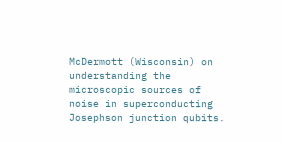McDermott (Wisconsin) on understanding the microscopic sources of noise in superconducting Josephson junction qubits.